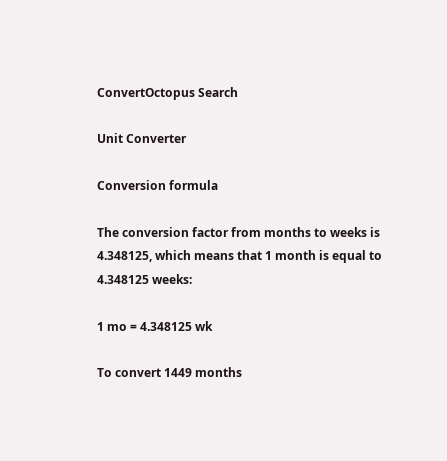ConvertOctopus Search

Unit Converter

Conversion formula

The conversion factor from months to weeks is 4.348125, which means that 1 month is equal to 4.348125 weeks:

1 mo = 4.348125 wk

To convert 1449 months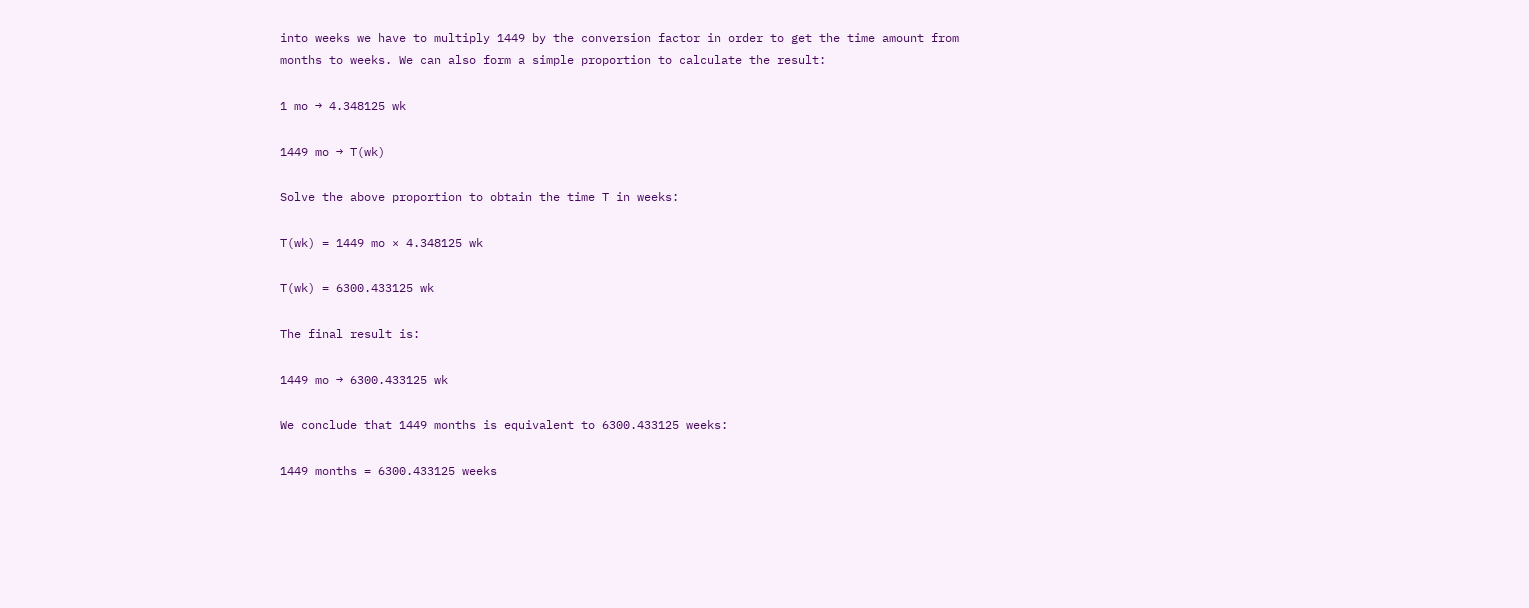into weeks we have to multiply 1449 by the conversion factor in order to get the time amount from months to weeks. We can also form a simple proportion to calculate the result:

1 mo → 4.348125 wk

1449 mo → T(wk)

Solve the above proportion to obtain the time T in weeks:

T(wk) = 1449 mo × 4.348125 wk

T(wk) = 6300.433125 wk

The final result is:

1449 mo → 6300.433125 wk

We conclude that 1449 months is equivalent to 6300.433125 weeks:

1449 months = 6300.433125 weeks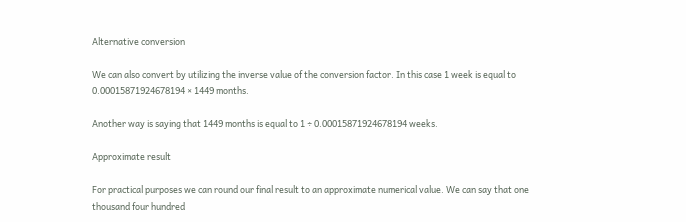Alternative conversion

We can also convert by utilizing the inverse value of the conversion factor. In this case 1 week is equal to 0.00015871924678194 × 1449 months.

Another way is saying that 1449 months is equal to 1 ÷ 0.00015871924678194 weeks.

Approximate result

For practical purposes we can round our final result to an approximate numerical value. We can say that one thousand four hundred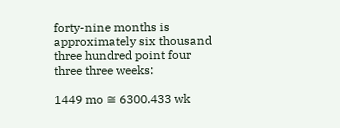forty-nine months is approximately six thousand three hundred point four three three weeks:

1449 mo ≅ 6300.433 wk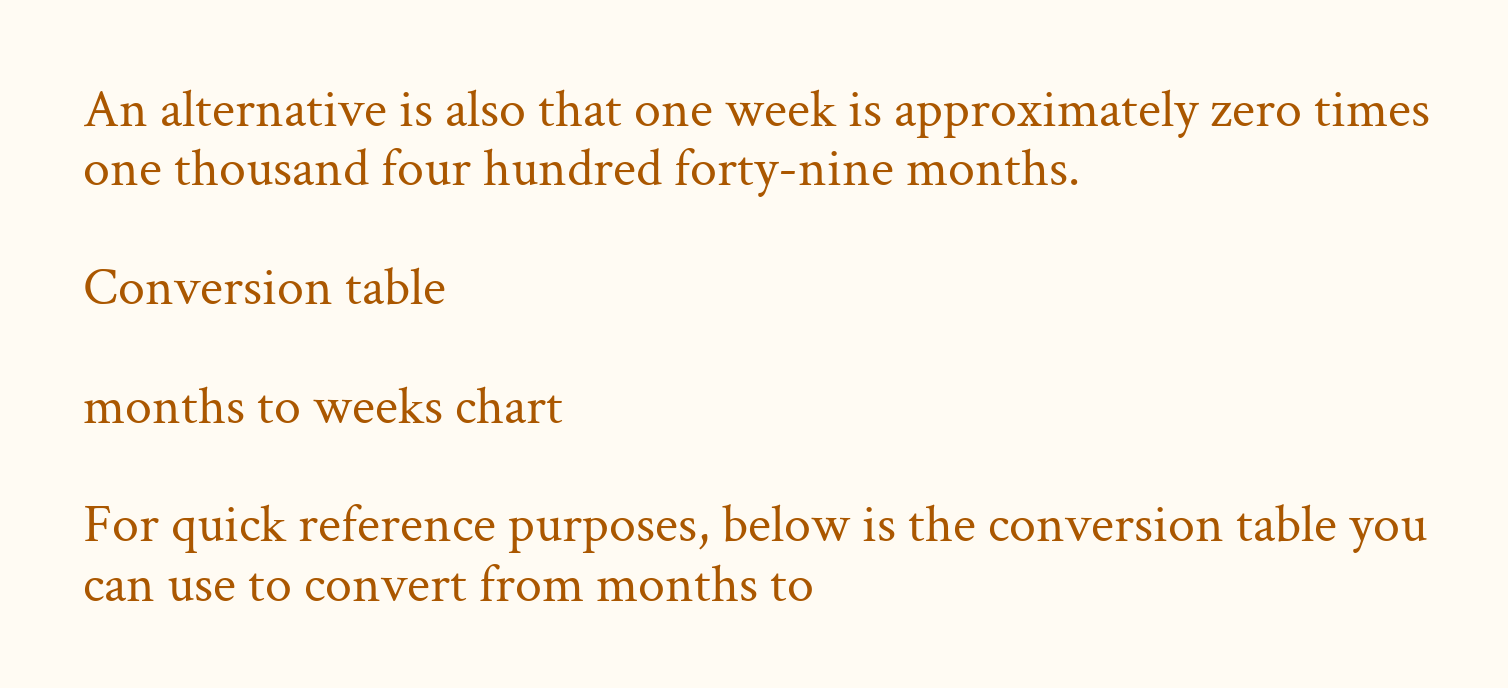An alternative is also that one week is approximately zero times one thousand four hundred forty-nine months.

Conversion table

months to weeks chart

For quick reference purposes, below is the conversion table you can use to convert from months to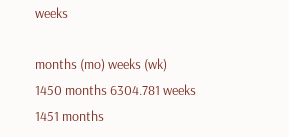weeks

months (mo) weeks (wk)
1450 months 6304.781 weeks
1451 months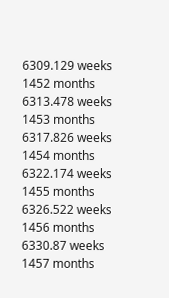6309.129 weeks
1452 months 6313.478 weeks
1453 months 6317.826 weeks
1454 months 6322.174 weeks
1455 months 6326.522 weeks
1456 months 6330.87 weeks
1457 months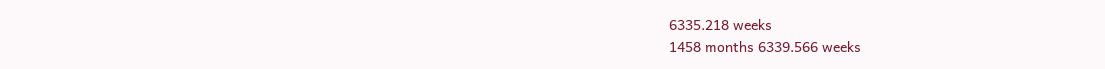6335.218 weeks
1458 months 6339.566 weeks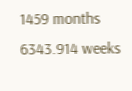1459 months 6343.914 weeks